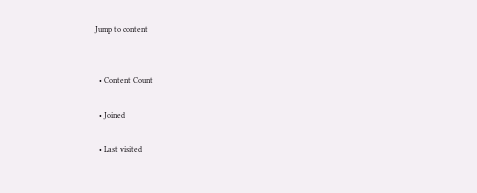Jump to content


  • Content Count

  • Joined

  • Last visited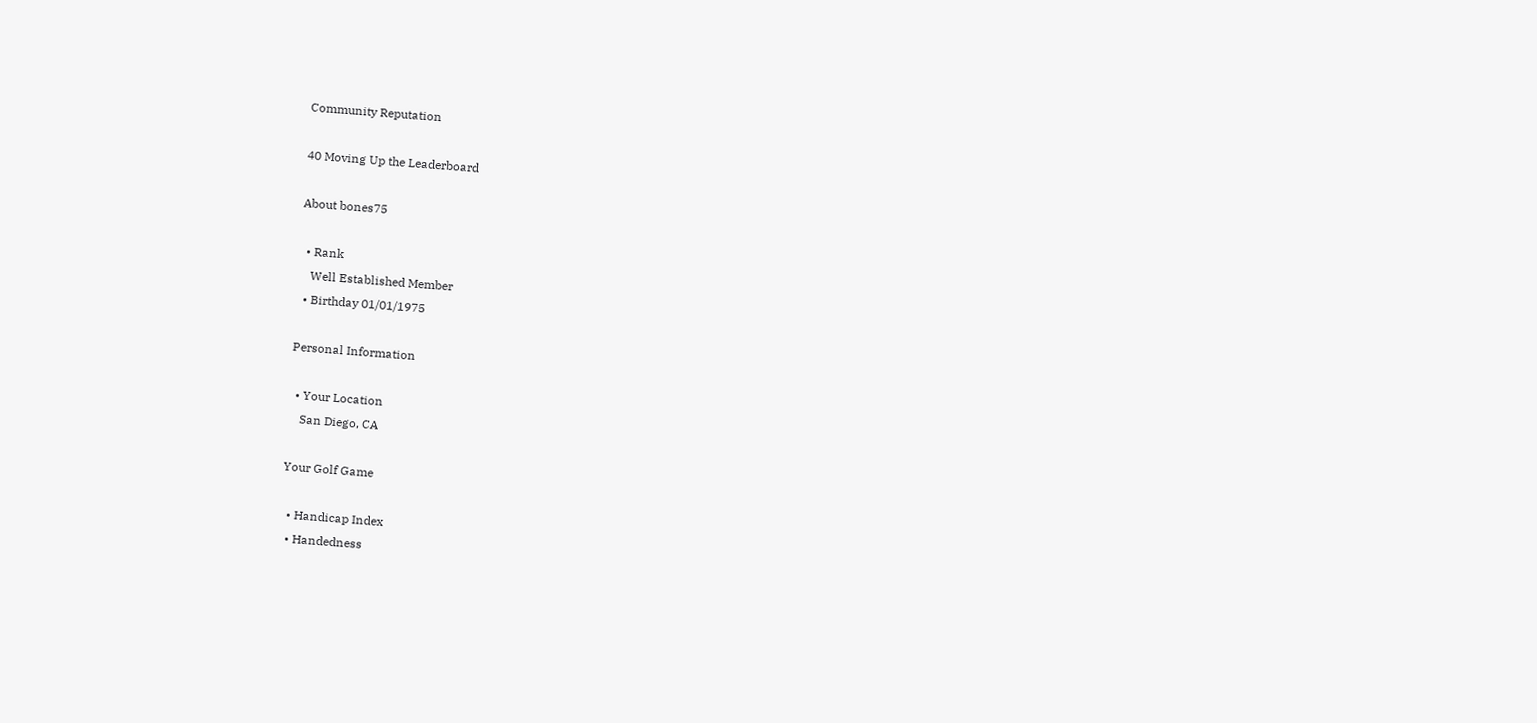Community Reputation

40 Moving Up the Leaderboard

About bones75

  • Rank
    Well Established Member
  • Birthday 01/01/1975

Personal Information

  • Your Location
    San Diego, CA

Your Golf Game

  • Handicap Index
  • Handedness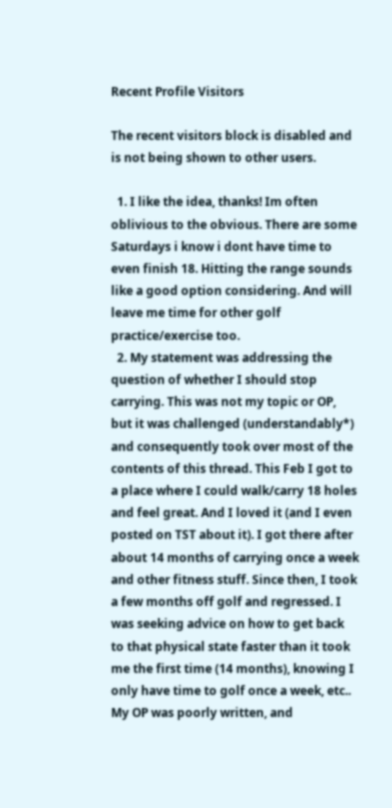Recent Profile Visitors

The recent visitors block is disabled and is not being shown to other users.

  1. I like the idea, thanks! Im often oblivious to the obvious. There are some Saturdays i know i dont have time to even finish 18. Hitting the range sounds like a good option considering. And will leave me time for other golf practice/exercise too.
  2. My statement was addressing the question of whether I should stop carrying. This was not my topic or OP, but it was challenged (understandably*) and consequently took over most of the contents of this thread. This Feb I got to a place where I could walk/carry 18 holes and feel great. And I loved it (and I even posted on TST about it). I got there after about 14 months of carrying once a week and other fitness stuff. Since then, I took a few months off golf and regressed. I was seeking advice on how to get back to that physical state faster than it took me the first time (14 months), knowing I only have time to golf once a week, etc.. My OP was poorly written, and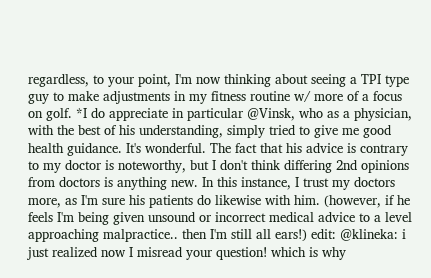regardless, to your point, I'm now thinking about seeing a TPI type guy to make adjustments in my fitness routine w/ more of a focus on golf. *I do appreciate in particular @Vinsk, who as a physician, with the best of his understanding, simply tried to give me good health guidance. It's wonderful. The fact that his advice is contrary to my doctor is noteworthy, but I don't think differing 2nd opinions from doctors is anything new. In this instance, I trust my doctors more, as I'm sure his patients do likewise with him. (however, if he feels I'm being given unsound or incorrect medical advice to a level approaching malpractice.. then I'm still all ears!) edit: @klineka: i just realized now I misread your question! which is why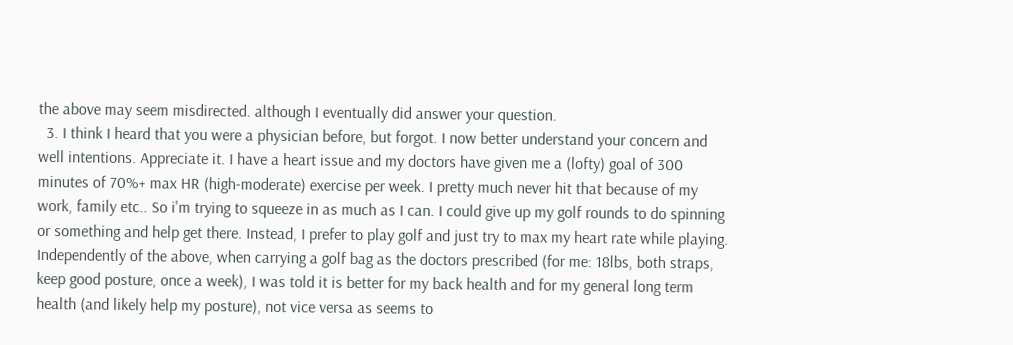the above may seem misdirected. although I eventually did answer your question.
  3. I think I heard that you were a physician before, but forgot. I now better understand your concern and well intentions. Appreciate it. I have a heart issue and my doctors have given me a (lofty) goal of 300 minutes of 70%+ max HR (high-moderate) exercise per week. I pretty much never hit that because of my work, family etc.. So i'm trying to squeeze in as much as I can. I could give up my golf rounds to do spinning or something and help get there. Instead, I prefer to play golf and just try to max my heart rate while playing. Independently of the above, when carrying a golf bag as the doctors prescribed (for me: 18lbs, both straps, keep good posture, once a week), I was told it is better for my back health and for my general long term health (and likely help my posture), not vice versa as seems to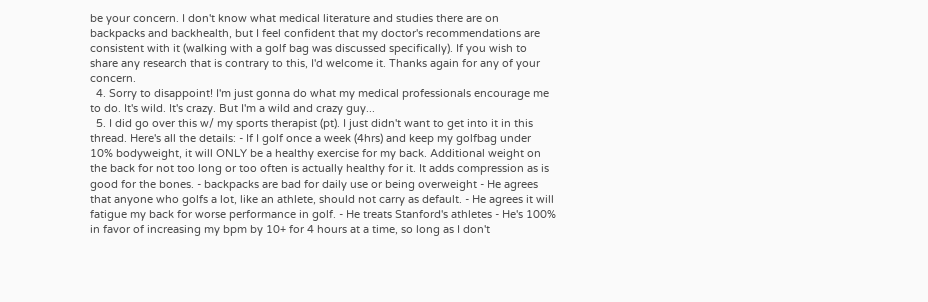be your concern. I don't know what medical literature and studies there are on backpacks and backhealth, but I feel confident that my doctor's recommendations are consistent with it (walking with a golf bag was discussed specifically). If you wish to share any research that is contrary to this, I'd welcome it. Thanks again for any of your concern.
  4. Sorry to disappoint! I'm just gonna do what my medical professionals encourage me to do. It's wild. It's crazy. But I'm a wild and crazy guy...
  5. I did go over this w/ my sports therapist (pt). I just didn't want to get into it in this thread. Here's all the details: - If I golf once a week (4hrs) and keep my golfbag under 10% bodyweight, it will ONLY be a healthy exercise for my back. Additional weight on the back for not too long or too often is actually healthy for it. It adds compression as is good for the bones. - backpacks are bad for daily use or being overweight - He agrees that anyone who golfs a lot, like an athlete, should not carry as default. - He agrees it will fatigue my back for worse performance in golf. - He treats Stanford's athletes - He's 100% in favor of increasing my bpm by 10+ for 4 hours at a time, so long as I don't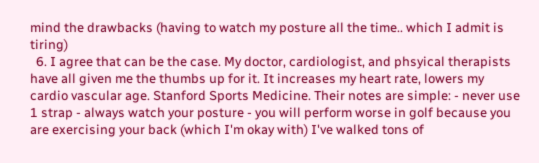mind the drawbacks (having to watch my posture all the time.. which I admit is tiring)
  6. I agree that can be the case. My doctor, cardiologist, and phsyical therapists have all given me the thumbs up for it. It increases my heart rate, lowers my cardio vascular age. Stanford Sports Medicine. Their notes are simple: - never use 1 strap - always watch your posture - you will perform worse in golf because you are exercising your back (which I'm okay with) I've walked tons of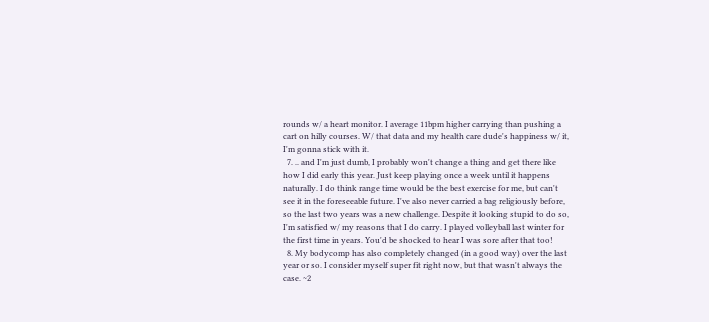rounds w/ a heart monitor. I average 11bpm higher carrying than pushing a cart on hilly courses. W/ that data and my health care dude's happiness w/ it, I'm gonna stick with it.
  7. .. and I'm just dumb, I probably won't change a thing and get there like how I did early this year. Just keep playing once a week until it happens naturally. I do think range time would be the best exercise for me, but can't see it in the foreseeable future. I've also never carried a bag religiously before, so the last two years was a new challenge. Despite it looking stupid to do so, I'm satisfied w/ my reasons that I do carry. I played volleyball last winter for the first time in years. You'd be shocked to hear I was sore after that too!
  8. My bodycomp has also completely changed (in a good way) over the last year or so. I consider myself super fit right now, but that wasn't always the case. ~2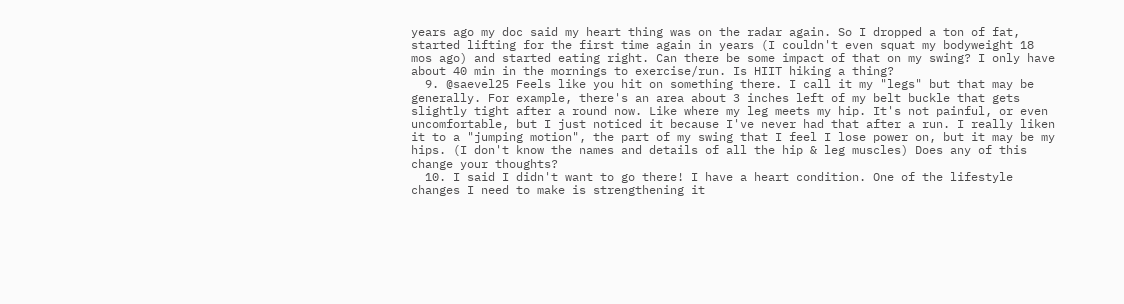years ago my doc said my heart thing was on the radar again. So I dropped a ton of fat, started lifting for the first time again in years (I couldn't even squat my bodyweight 18 mos ago) and started eating right. Can there be some impact of that on my swing? I only have about 40 min in the mornings to exercise/run. Is HIIT hiking a thing?
  9. @saevel25 Feels like you hit on something there. I call it my "legs" but that may be generally. For example, there's an area about 3 inches left of my belt buckle that gets slightly tight after a round now. Like where my leg meets my hip. It's not painful, or even uncomfortable, but I just noticed it because I've never had that after a run. I really liken it to a "jumping motion", the part of my swing that I feel I lose power on, but it may be my hips. (I don't know the names and details of all the hip & leg muscles) Does any of this change your thoughts?
  10. I said I didn't want to go there! I have a heart condition. One of the lifestyle changes I need to make is strengthening it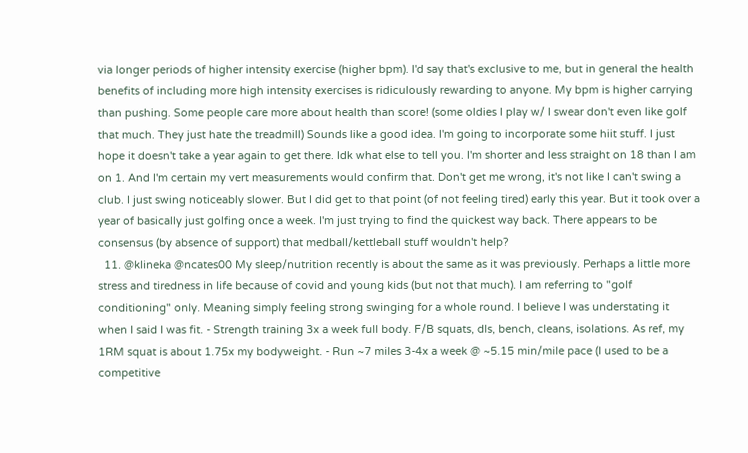via longer periods of higher intensity exercise (higher bpm). I'd say that's exclusive to me, but in general the health benefits of including more high intensity exercises is ridiculously rewarding to anyone. My bpm is higher carrying than pushing. Some people care more about health than score! (some oldies I play w/ I swear don't even like golf that much. They just hate the treadmill) Sounds like a good idea. I'm going to incorporate some hiit stuff. I just hope it doesn't take a year again to get there. Idk what else to tell you. I'm shorter and less straight on 18 than I am on 1. And I'm certain my vert measurements would confirm that. Don't get me wrong, it's not like I can't swing a club. I just swing noticeably slower. But I did get to that point (of not feeling tired) early this year. But it took over a year of basically just golfing once a week. I'm just trying to find the quickest way back. There appears to be consensus (by absence of support) that medball/kettleball stuff wouldn't help?
  11. @klineka @ncates00 My sleep/nutrition recently is about the same as it was previously. Perhaps a little more stress and tiredness in life because of covid and young kids (but not that much). I am referring to "golf conditioning" only. Meaning simply feeling strong swinging for a whole round. I believe I was understating it when I said I was fit. - Strength training 3x a week full body. F/B squats, dls, bench, cleans, isolations. As ref, my 1RM squat is about 1.75x my bodyweight. - Run ~7 miles 3-4x a week @ ~5.15 min/mile pace (I used to be a competitive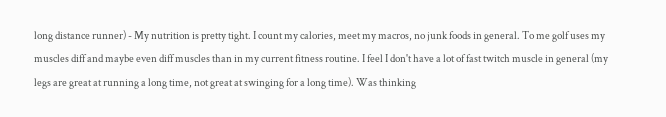long distance runner) - My nutrition is pretty tight. I count my calories, meet my macros, no junk foods in general. To me golf uses my muscles diff and maybe even diff muscles than in my current fitness routine. I feel I don't have a lot of fast twitch muscle in general (my legs are great at running a long time, not great at swinging for a long time). Was thinking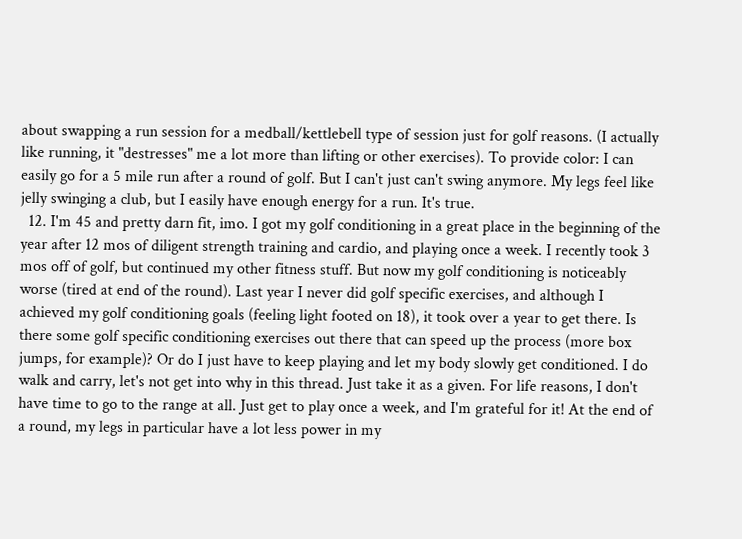about swapping a run session for a medball/kettlebell type of session just for golf reasons. (I actually like running, it "destresses" me a lot more than lifting or other exercises). To provide color: I can easily go for a 5 mile run after a round of golf. But I can't just can't swing anymore. My legs feel like jelly swinging a club, but I easily have enough energy for a run. It's true.
  12. I'm 45 and pretty darn fit, imo. I got my golf conditioning in a great place in the beginning of the year after 12 mos of diligent strength training and cardio, and playing once a week. I recently took 3 mos off of golf, but continued my other fitness stuff. But now my golf conditioning is noticeably worse (tired at end of the round). Last year I never did golf specific exercises, and although I achieved my golf conditioning goals (feeling light footed on 18), it took over a year to get there. Is there some golf specific conditioning exercises out there that can speed up the process (more box jumps, for example)? Or do I just have to keep playing and let my body slowly get conditioned. I do walk and carry, let's not get into why in this thread. Just take it as a given. For life reasons, I don't have time to go to the range at all. Just get to play once a week, and I'm grateful for it! At the end of a round, my legs in particular have a lot less power in my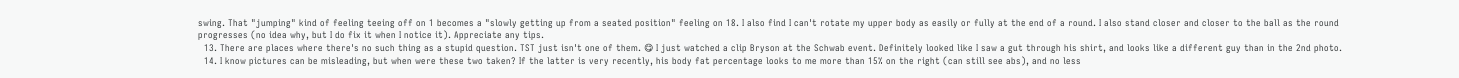swing. That "jumping" kind of feeling teeing off on 1 becomes a "slowly getting up from a seated position" feeling on 18. I also find I can't rotate my upper body as easily or fully at the end of a round. I also stand closer and closer to the ball as the round progresses (no idea why, but I do fix it when I notice it). Appreciate any tips.
  13. There are places where there's no such thing as a stupid question. TST just isn't one of them. 😋 I just watched a clip Bryson at the Schwab event. Definitely looked like I saw a gut through his shirt, and looks like a different guy than in the 2nd photo.
  14. I know pictures can be misleading, but when were these two taken? If the latter is very recently, his body fat percentage looks to me more than 15% on the right (can still see abs), and no less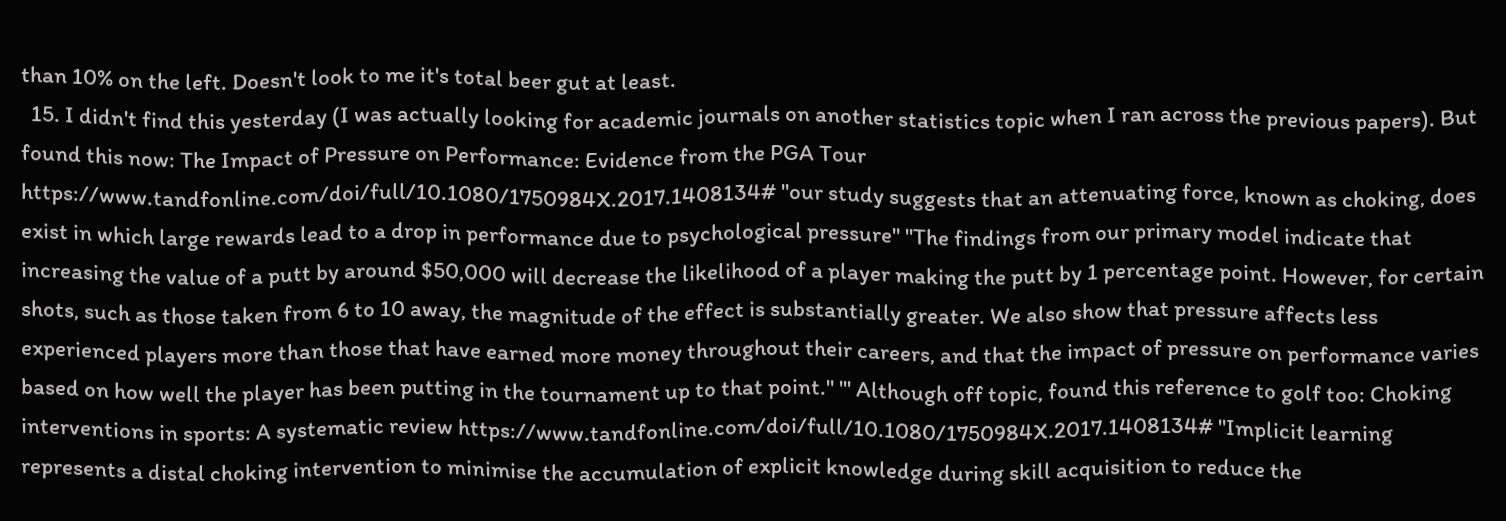than 10% on the left. Doesn't look to me it's total beer gut at least.
  15. I didn't find this yesterday (I was actually looking for academic journals on another statistics topic when I ran across the previous papers). But found this now: The Impact of Pressure on Performance: Evidence from the PGA Tour https://www.tandfonline.com/doi/full/10.1080/1750984X.2017.1408134# "our study suggests that an attenuating force, known as choking, does exist in which large rewards lead to a drop in performance due to psychological pressure" "The findings from our primary model indicate that increasing the value of a putt by around $50,000 will decrease the likelihood of a player making the putt by 1 percentage point. However, for certain shots, such as those taken from 6 to 10 away, the magnitude of the effect is substantially greater. We also show that pressure affects less experienced players more than those that have earned more money throughout their careers, and that the impact of pressure on performance varies based on how well the player has been putting in the tournament up to that point." ''' Although off topic, found this reference to golf too: Choking interventions in sports: A systematic review https://www.tandfonline.com/doi/full/10.1080/1750984X.2017.1408134# "Implicit learning represents a distal choking intervention to minimise the accumulation of explicit knowledge during skill acquisition to reduce the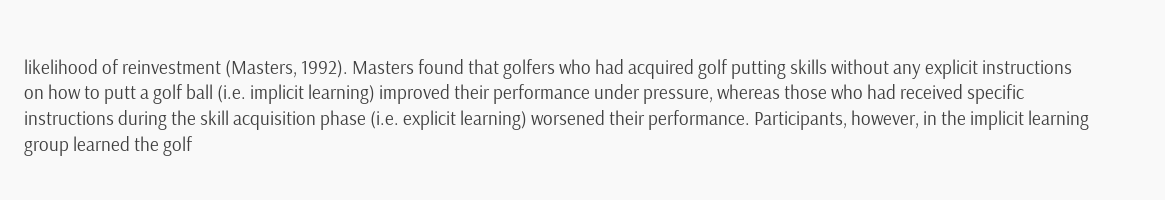likelihood of reinvestment (Masters, 1992). Masters found that golfers who had acquired golf putting skills without any explicit instructions on how to putt a golf ball (i.e. implicit learning) improved their performance under pressure, whereas those who had received specific instructions during the skill acquisition phase (i.e. explicit learning) worsened their performance. Participants, however, in the implicit learning group learned the golf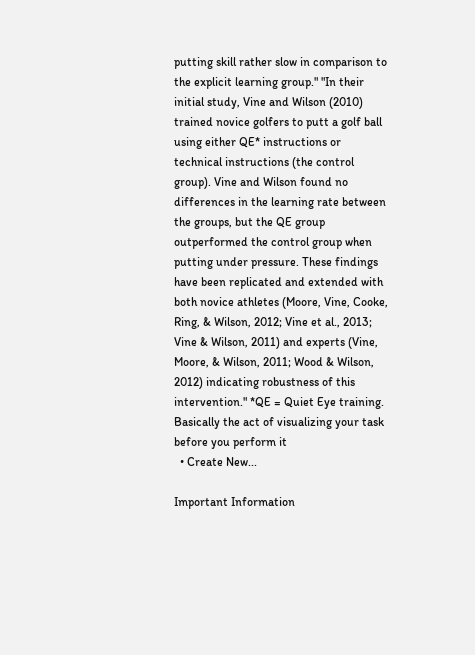putting skill rather slow in comparison to the explicit learning group." "In their initial study, Vine and Wilson (2010) trained novice golfers to putt a golf ball using either QE* instructions or technical instructions (the control group). Vine and Wilson found no differences in the learning rate between the groups, but the QE group outperformed the control group when putting under pressure. These findings have been replicated and extended with both novice athletes (Moore, Vine, Cooke, Ring, & Wilson, 2012; Vine et al., 2013; Vine & Wilson, 2011) and experts (Vine, Moore, & Wilson, 2011; Wood & Wilson, 2012) indicating robustness of this intervention." *QE = Quiet Eye training. Basically the act of visualizing your task before you perform it
  • Create New...

Important Information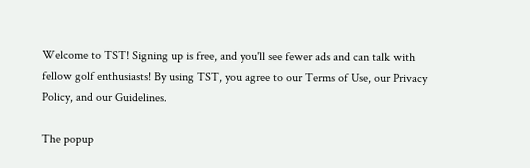Welcome to TST! Signing up is free, and you'll see fewer ads and can talk with fellow golf enthusiasts! By using TST, you agree to our Terms of Use, our Privacy Policy, and our Guidelines.

The popup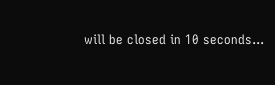will be closed in 10 seconds...